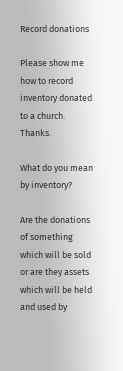Record donations

Please show me how to record inventory donated to a church. Thanks.

What do you mean by inventory?

Are the donations of something which will be sold or are they assets which will be held and used by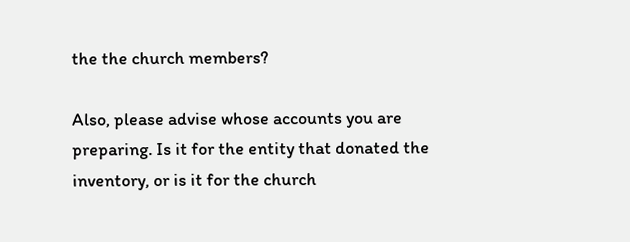the the church members?

Also, please advise whose accounts you are preparing. Is it for the entity that donated the inventory, or is it for the church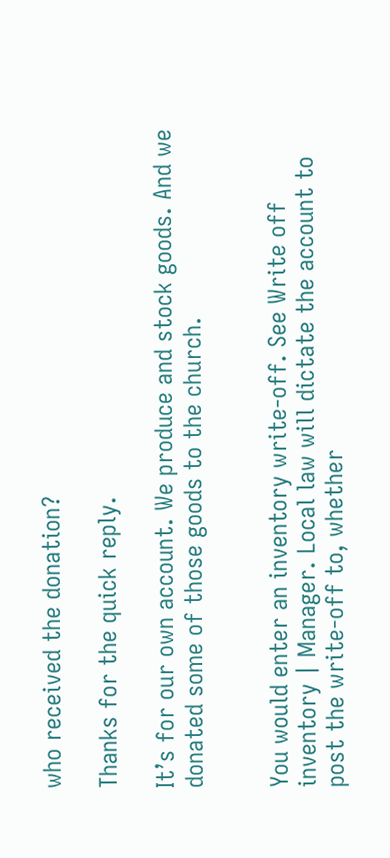who received the donation?

Thanks for the quick reply.

It’s for our own account. We produce and stock goods. And we donated some of those goods to the church.


You would enter an inventory write-off. See Write off inventory | Manager. Local law will dictate the account to post the write-off to, whether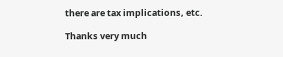there are tax implications, etc.

Thanks very much